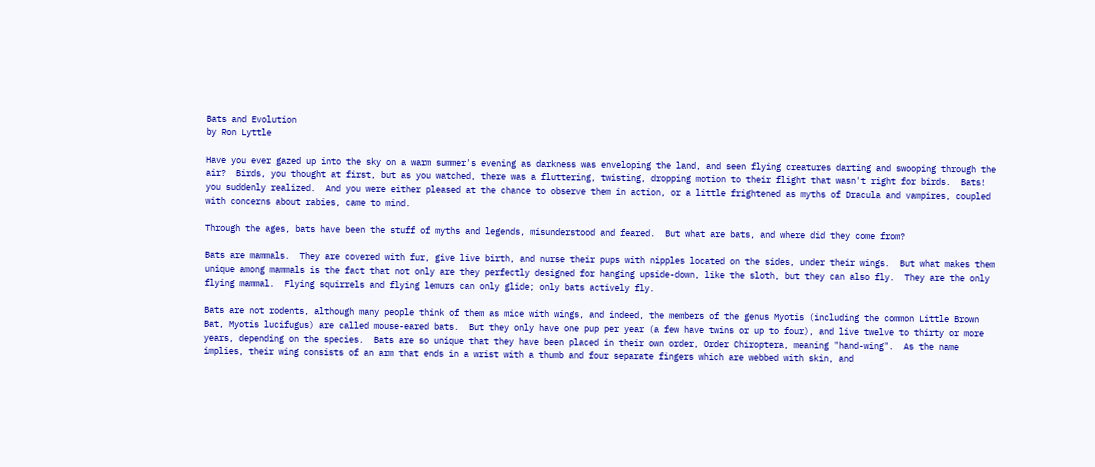Bats and Evolution
by Ron Lyttle

Have you ever gazed up into the sky on a warm summer's evening as darkness was enveloping the land, and seen flying creatures darting and swooping through the air?  Birds, you thought at first, but as you watched, there was a fluttering, twisting, dropping motion to their flight that wasn't right for birds.  Bats! you suddenly realized.  And you were either pleased at the chance to observe them in action, or a little frightened as myths of Dracula and vampires, coupled with concerns about rabies, came to mind.

Through the ages, bats have been the stuff of myths and legends, misunderstood and feared.  But what are bats, and where did they come from?

Bats are mammals.  They are covered with fur, give live birth, and nurse their pups with nipples located on the sides, under their wings.  But what makes them unique among mammals is the fact that not only are they perfectly designed for hanging upside-down, like the sloth, but they can also fly.  They are the only flying mammal.  Flying squirrels and flying lemurs can only glide; only bats actively fly.

Bats are not rodents, although many people think of them as mice with wings, and indeed, the members of the genus Myotis (including the common Little Brown Bat, Myotis lucifugus) are called mouse-eared bats.  But they only have one pup per year (a few have twins or up to four), and live twelve to thirty or more years, depending on the species.  Bats are so unique that they have been placed in their own order, Order Chiroptera, meaning "hand-wing".  As the name implies, their wing consists of an arm that ends in a wrist with a thumb and four separate fingers which are webbed with skin, and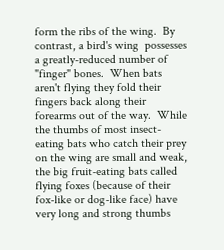form the ribs of the wing.  By contrast, a bird's wing  possesses a greatly-reduced number of "finger" bones.  When bats aren't flying they fold their fingers back along their forearms out of the way.  While the thumbs of most insect-eating bats who catch their prey on the wing are small and weak, the big fruit-eating bats called flying foxes (because of their fox-like or dog-like face) have very long and strong thumbs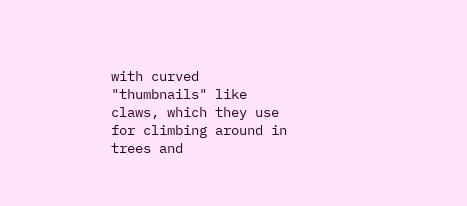with curved "thumbnails" like claws, which they use for climbing around in trees and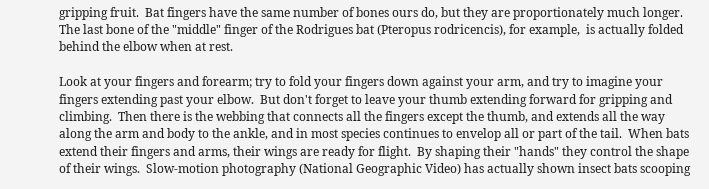gripping fruit.  Bat fingers have the same number of bones ours do, but they are proportionately much longer.  The last bone of the "middle" finger of the Rodrigues bat (Pteropus rodricencis), for example,  is actually folded behind the elbow when at rest.

Look at your fingers and forearm; try to fold your fingers down against your arm, and try to imagine your fingers extending past your elbow.  But don't forget to leave your thumb extending forward for gripping and climbing.  Then there is the webbing that connects all the fingers except the thumb, and extends all the way along the arm and body to the ankle, and in most species continues to envelop all or part of the tail.  When bats extend their fingers and arms, their wings are ready for flight.  By shaping their "hands" they control the shape of their wings.  Slow-motion photography (National Geographic Video) has actually shown insect bats scooping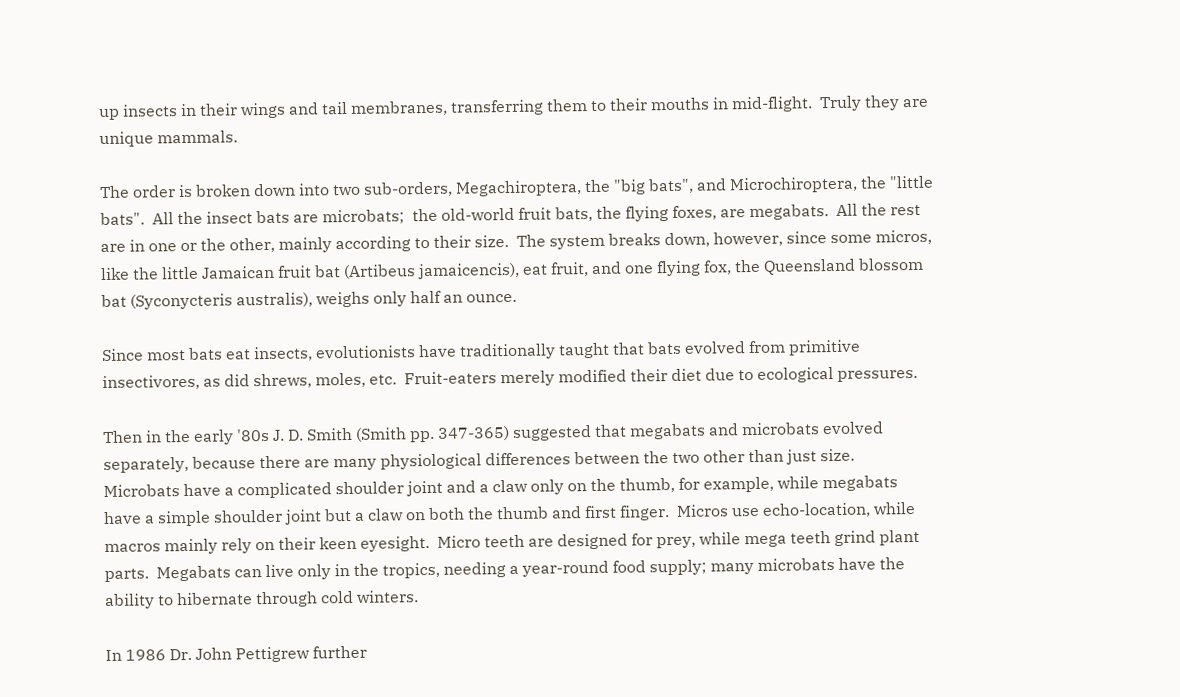up insects in their wings and tail membranes, transferring them to their mouths in mid-flight.  Truly they are unique mammals.

The order is broken down into two sub-orders, Megachiroptera, the "big bats", and Microchiroptera, the "little bats".  All the insect bats are microbats;  the old-world fruit bats, the flying foxes, are megabats.  All the rest are in one or the other, mainly according to their size.  The system breaks down, however, since some micros, like the little Jamaican fruit bat (Artibeus jamaicencis), eat fruit, and one flying fox, the Queensland blossom bat (Syconycteris australis), weighs only half an ounce.

Since most bats eat insects, evolutionists have traditionally taught that bats evolved from primitive insectivores, as did shrews, moles, etc.  Fruit-eaters merely modified their diet due to ecological pressures.

Then in the early '80s J. D. Smith (Smith pp. 347-365) suggested that megabats and microbats evolved separately, because there are many physiological differences between the two other than just size.  Microbats have a complicated shoulder joint and a claw only on the thumb, for example, while megabats have a simple shoulder joint but a claw on both the thumb and first finger.  Micros use echo-location, while macros mainly rely on their keen eyesight.  Micro teeth are designed for prey, while mega teeth grind plant parts.  Megabats can live only in the tropics, needing a year-round food supply; many microbats have the ability to hibernate through cold winters.

In 1986 Dr. John Pettigrew further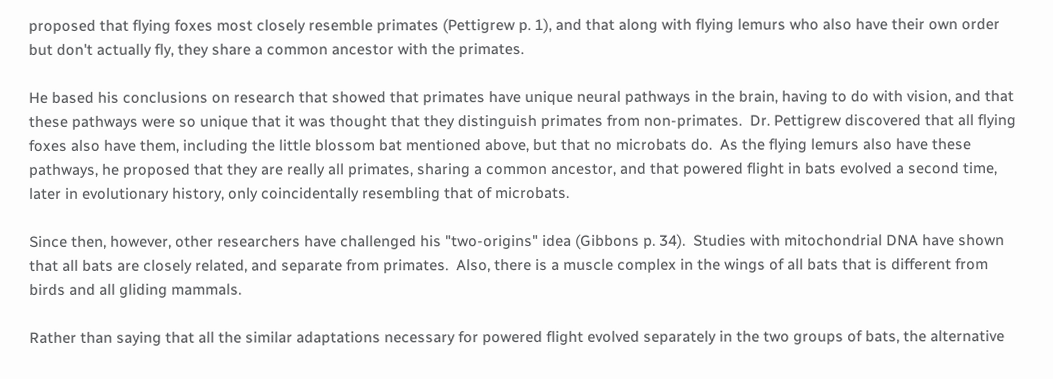proposed that flying foxes most closely resemble primates (Pettigrew p. 1), and that along with flying lemurs who also have their own order but don't actually fly, they share a common ancestor with the primates.

He based his conclusions on research that showed that primates have unique neural pathways in the brain, having to do with vision, and that these pathways were so unique that it was thought that they distinguish primates from non-primates.  Dr. Pettigrew discovered that all flying foxes also have them, including the little blossom bat mentioned above, but that no microbats do.  As the flying lemurs also have these pathways, he proposed that they are really all primates, sharing a common ancestor, and that powered flight in bats evolved a second time, later in evolutionary history, only coincidentally resembling that of microbats.

Since then, however, other researchers have challenged his "two-origins" idea (Gibbons p. 34).  Studies with mitochondrial DNA have shown that all bats are closely related, and separate from primates.  Also, there is a muscle complex in the wings of all bats that is different from birds and all gliding mammals.

Rather than saying that all the similar adaptations necessary for powered flight evolved separately in the two groups of bats, the alternative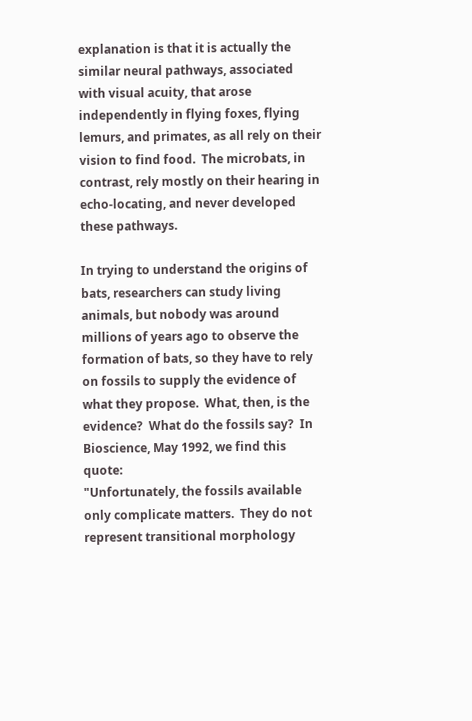explanation is that it is actually the similar neural pathways, associated with visual acuity, that arose independently in flying foxes, flying lemurs, and primates, as all rely on their vision to find food.  The microbats, in contrast, rely mostly on their hearing in echo-locating, and never developed these pathways.

In trying to understand the origins of bats, researchers can study living animals, but nobody was around millions of years ago to observe the formation of bats, so they have to rely on fossils to supply the evidence of what they propose.  What, then, is the evidence?  What do the fossils say?  In Bioscience, May 1992, we find this quote:
"Unfortunately, the fossils available only complicate matters.  They do not represent transitional morphology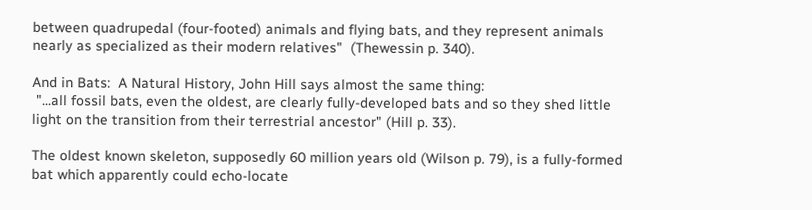between quadrupedal (four-footed) animals and flying bats, and they represent animals nearly as specialized as their modern relatives"  (Thewessin p. 340).

And in Bats:  A Natural History, John Hill says almost the same thing:
 "...all fossil bats, even the oldest, are clearly fully-developed bats and so they shed little light on the transition from their terrestrial ancestor" (Hill p. 33).

The oldest known skeleton, supposedly 60 million years old (Wilson p. 79), is a fully-formed bat which apparently could echo-locate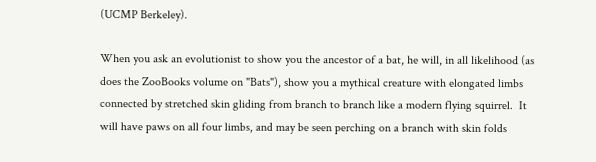(UCMP Berkeley).

When you ask an evolutionist to show you the ancestor of a bat, he will, in all likelihood (as does the ZooBooks volume on "Bats"), show you a mythical creature with elongated limbs connected by stretched skin gliding from branch to branch like a modern flying squirrel.  It will have paws on all four limbs, and may be seen perching on a branch with skin folds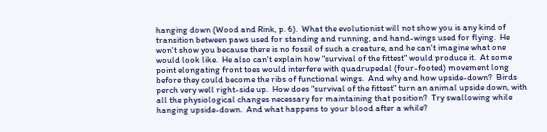hanging down (Wood and Rink, p. 6).  What the evolutionist will not show you is any kind of transition between paws used for standing and running, and hand-wings used for flying.  He won't show you because there is no fossil of such a creature, and he can't imagine what one would look like.  He also can't explain how "survival of the fittest" would produce it.  At some point elongating front toes would interfere with quadrupedal (four-footed) movement long before they could become the ribs of functional wings.  And why and how upside-down?  Birds perch very well right-side up.  How does "survival of the fittest" turn an animal upside down, with all the physiological changes necessary for maintaining that position?  Try swallowing while hanging upside-down.  And what happens to your blood after a while?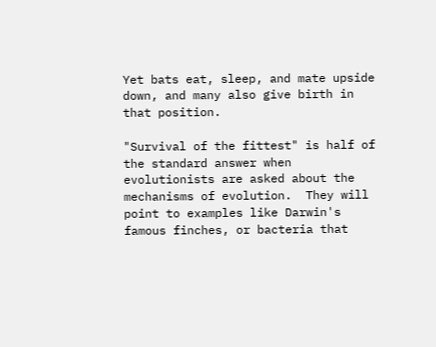Yet bats eat, sleep, and mate upside down, and many also give birth in that position.

"Survival of the fittest" is half of the standard answer when evolutionists are asked about the mechanisms of evolution.  They will point to examples like Darwin's famous finches, or bacteria that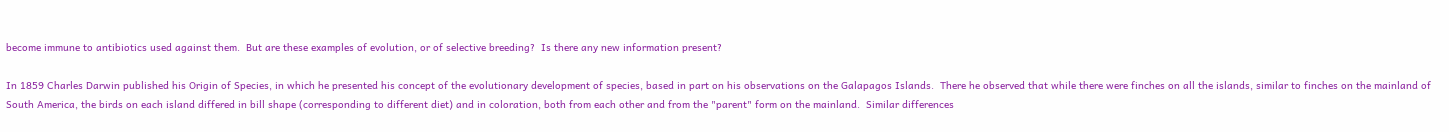become immune to antibiotics used against them.  But are these examples of evolution, or of selective breeding?  Is there any new information present?

In 1859 Charles Darwin published his Origin of Species, in which he presented his concept of the evolutionary development of species, based in part on his observations on the Galapagos Islands.  There he observed that while there were finches on all the islands, similar to finches on the mainland of South America, the birds on each island differed in bill shape (corresponding to different diet) and in coloration, both from each other and from the "parent" form on the mainland.  Similar differences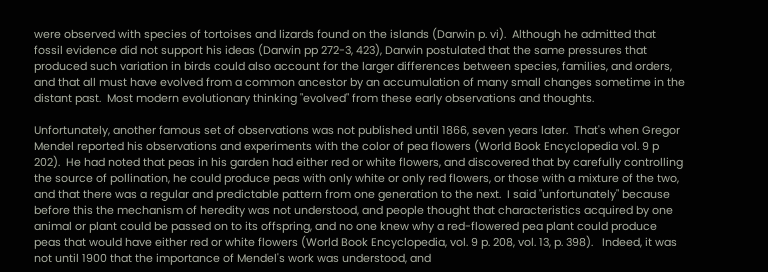were observed with species of tortoises and lizards found on the islands (Darwin p. vi).  Although he admitted that fossil evidence did not support his ideas (Darwin pp 272-3, 423), Darwin postulated that the same pressures that produced such variation in birds could also account for the larger differences between species, families, and orders, and that all must have evolved from a common ancestor by an accumulation of many small changes sometime in the distant past.  Most modern evolutionary thinking "evolved" from these early observations and thoughts.

Unfortunately, another famous set of observations was not published until 1866, seven years later.  That's when Gregor Mendel reported his observations and experiments with the color of pea flowers (World Book Encyclopedia vol. 9 p 202).  He had noted that peas in his garden had either red or white flowers, and discovered that by carefully controlling the source of pollination, he could produce peas with only white or only red flowers, or those with a mixture of the two, and that there was a regular and predictable pattern from one generation to the next.  I said "unfortunately" because before this the mechanism of heredity was not understood, and people thought that characteristics acquired by one animal or plant could be passed on to its offspring, and no one knew why a red-flowered pea plant could produce peas that would have either red or white flowers (World Book Encyclopedia, vol. 9 p. 208, vol. 13, p. 398).   Indeed, it was not until 1900 that the importance of Mendel's work was understood, and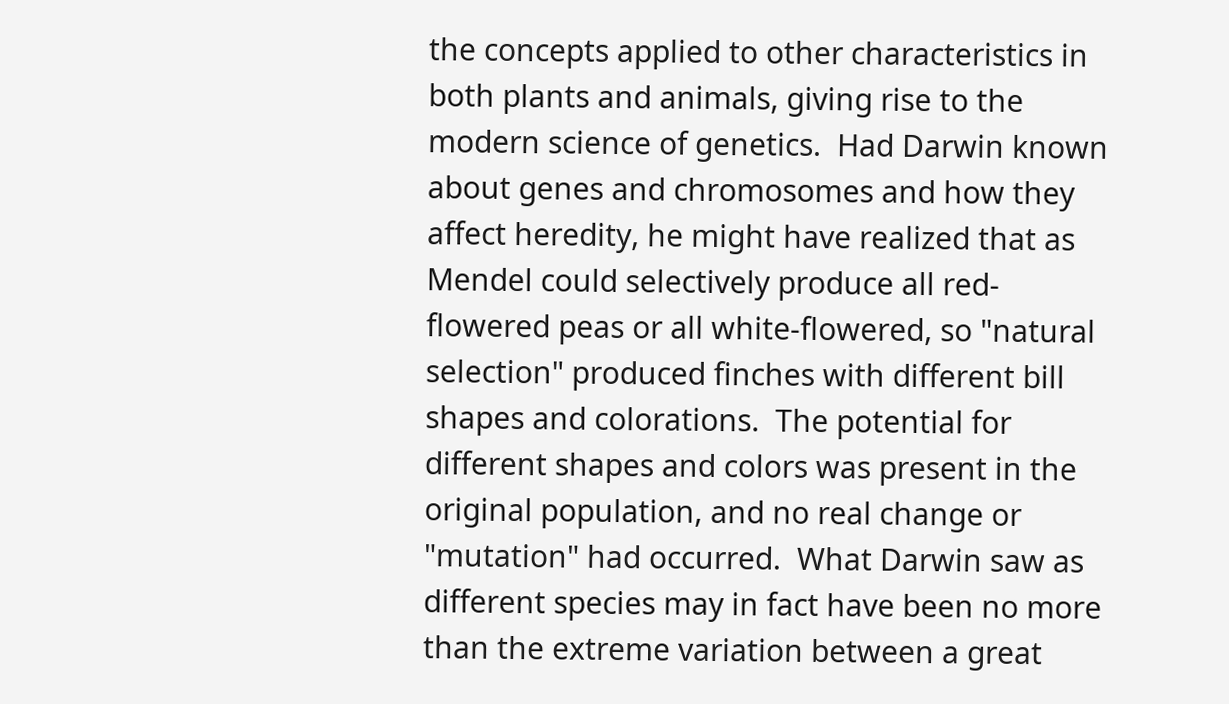the concepts applied to other characteristics in both plants and animals, giving rise to the modern science of genetics.  Had Darwin known about genes and chromosomes and how they affect heredity, he might have realized that as Mendel could selectively produce all red-flowered peas or all white-flowered, so "natural selection" produced finches with different bill shapes and colorations.  The potential for different shapes and colors was present in the original population, and no real change or "mutation" had occurred.  What Darwin saw as different species may in fact have been no more than the extreme variation between a great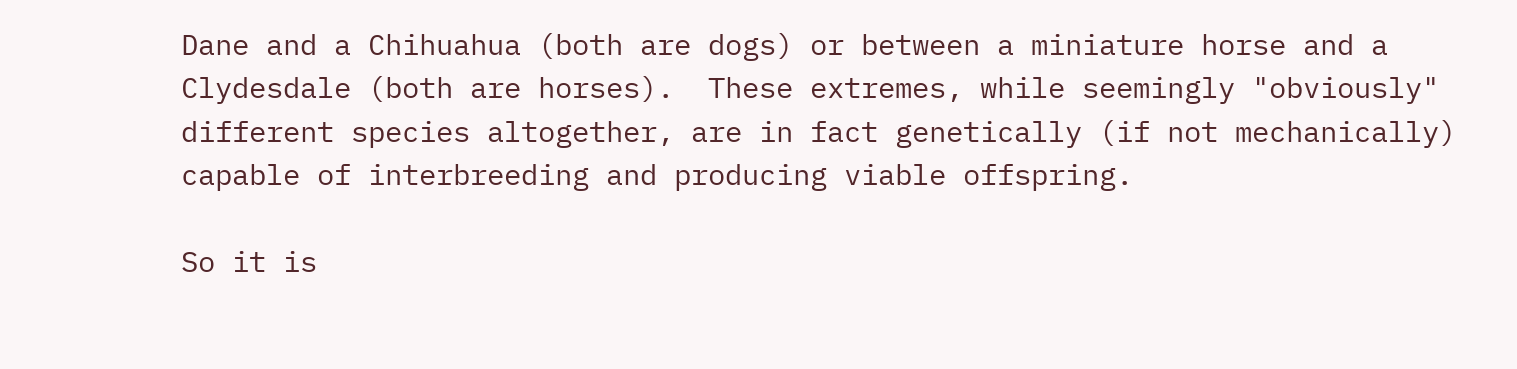Dane and a Chihuahua (both are dogs) or between a miniature horse and a Clydesdale (both are horses).  These extremes, while seemingly "obviously" different species altogether, are in fact genetically (if not mechanically) capable of interbreeding and producing viable offspring.

So it is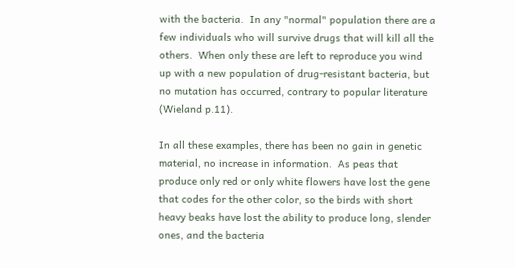with the bacteria.  In any "normal" population there are a few individuals who will survive drugs that will kill all the others.  When only these are left to reproduce you wind up with a new population of drug-resistant bacteria, but no mutation has occurred, contrary to popular literature (Wieland p.11).

In all these examples, there has been no gain in genetic material, no increase in information.  As peas that produce only red or only white flowers have lost the gene that codes for the other color, so the birds with short heavy beaks have lost the ability to produce long, slender ones, and the bacteria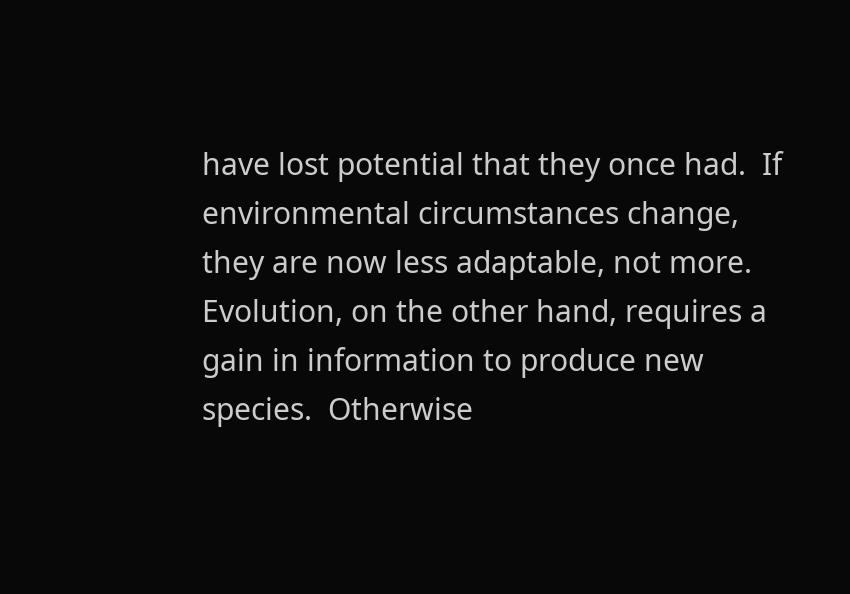have lost potential that they once had.  If environmental circumstances change, they are now less adaptable, not more.  Evolution, on the other hand, requires a gain in information to produce new species.  Otherwise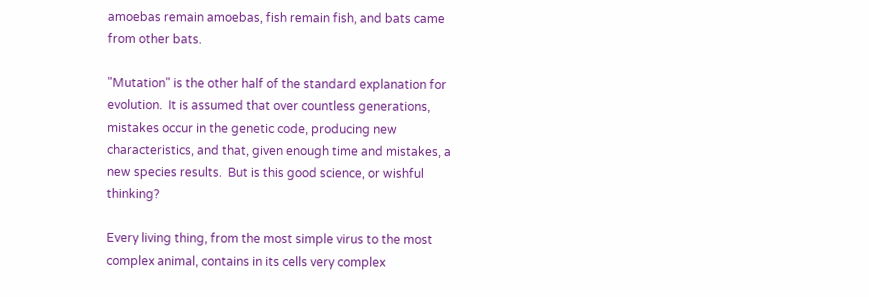amoebas remain amoebas, fish remain fish, and bats came from other bats.

"Mutation" is the other half of the standard explanation for evolution.  It is assumed that over countless generations, mistakes occur in the genetic code, producing new characteristics, and that, given enough time and mistakes, a new species results.  But is this good science, or wishful thinking?

Every living thing, from the most simple virus to the most complex animal, contains in its cells very complex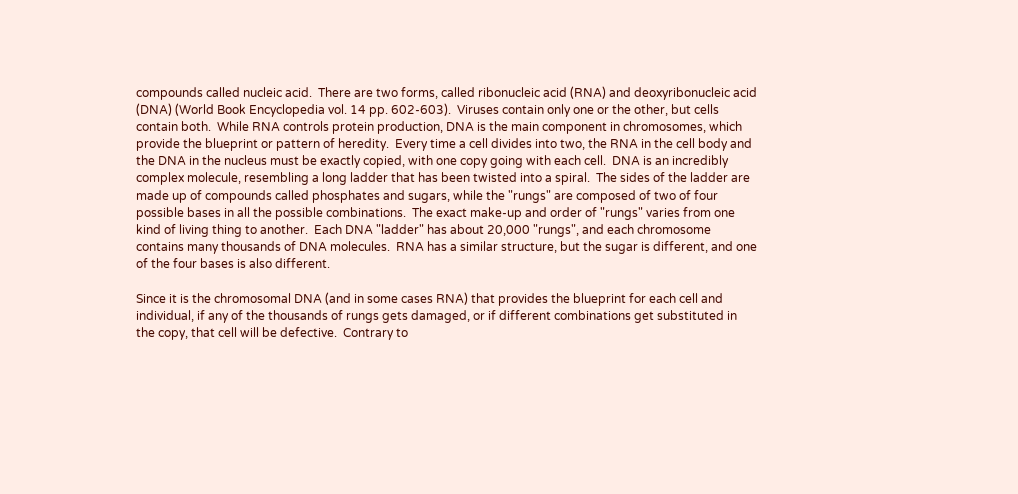compounds called nucleic acid.  There are two forms, called ribonucleic acid (RNA) and deoxyribonucleic acid (DNA) (World Book Encyclopedia vol. 14 pp. 602-603).  Viruses contain only one or the other, but cells contain both.  While RNA controls protein production, DNA is the main component in chromosomes, which provide the blueprint or pattern of heredity.  Every time a cell divides into two, the RNA in the cell body and the DNA in the nucleus must be exactly copied, with one copy going with each cell.  DNA is an incredibly complex molecule, resembling a long ladder that has been twisted into a spiral.  The sides of the ladder are made up of compounds called phosphates and sugars, while the "rungs" are composed of two of four possible bases in all the possible combinations.  The exact make-up and order of "rungs" varies from one kind of living thing to another.  Each DNA "ladder" has about 20,000 "rungs", and each chromosome contains many thousands of DNA molecules.  RNA has a similar structure, but the sugar is different, and one of the four bases is also different.

Since it is the chromosomal DNA (and in some cases RNA) that provides the blueprint for each cell and individual, if any of the thousands of rungs gets damaged, or if different combinations get substituted in the copy, that cell will be defective.  Contrary to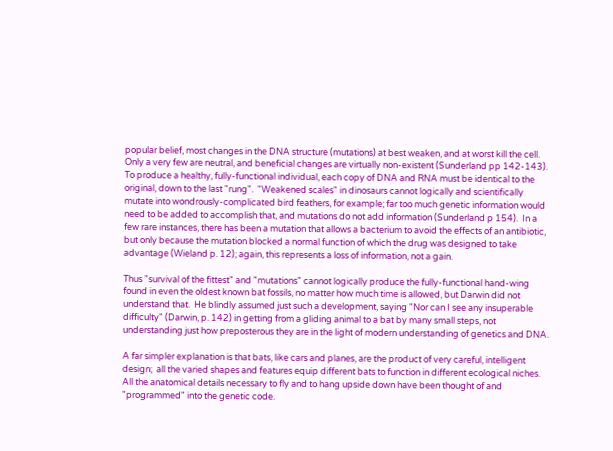popular belief, most changes in the DNA structure (mutations) at best weaken, and at worst kill the cell.  Only a very few are neutral, and beneficial changes are virtually non-existent (Sunderland pp 142-143).  To produce a healthy, fully-functional individual, each copy of DNA and RNA must be identical to the original, down to the last "rung".  "Weakened scales" in dinosaurs cannot logically and scientifically mutate into wondrously-complicated bird feathers, for example; far too much genetic information would need to be added to accomplish that, and mutations do not add information (Sunderland p 154).  In a few rare instances, there has been a mutation that allows a bacterium to avoid the effects of an antibiotic, but only because the mutation blocked a normal function of which the drug was designed to take advantage (Wieland p. 12); again, this represents a loss of information, not a gain.

Thus "survival of the fittest" and "mutations" cannot logically produce the fully-functional hand-wing found in even the oldest known bat fossils, no matter how much time is allowed, but Darwin did not understand that.  He blindly assumed just such a development, saying "Nor can I see any insuperable difficulty" (Darwin, p. 142) in getting from a gliding animal to a bat by many small steps, not understanding just how preposterous they are in the light of modern understanding of genetics and DNA.

A far simpler explanation is that bats, like cars and planes, are the product of very careful, intelligent design;  all the varied shapes and features equip different bats to function in different ecological niches.  All the anatomical details necessary to fly and to hang upside down have been thought of and "programmed" into the genetic code.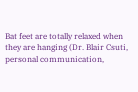Bat feet are totally relaxed when they are hanging (Dr. Blair Csuti, personal communication,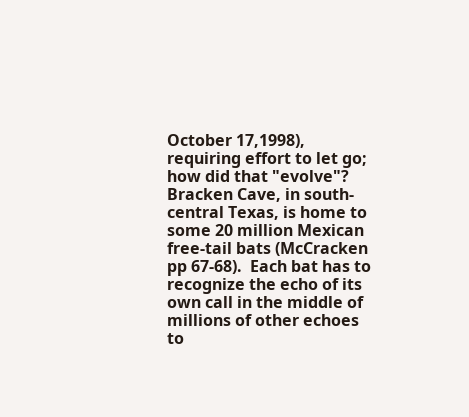October 17,1998), requiring effort to let go; how did that "evolve"?  Bracken Cave, in south-central Texas, is home to some 20 million Mexican free-tail bats (McCracken pp 67-68).  Each bat has to recognize the echo of its own call in the middle of millions of other echoes to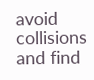avoid collisions and find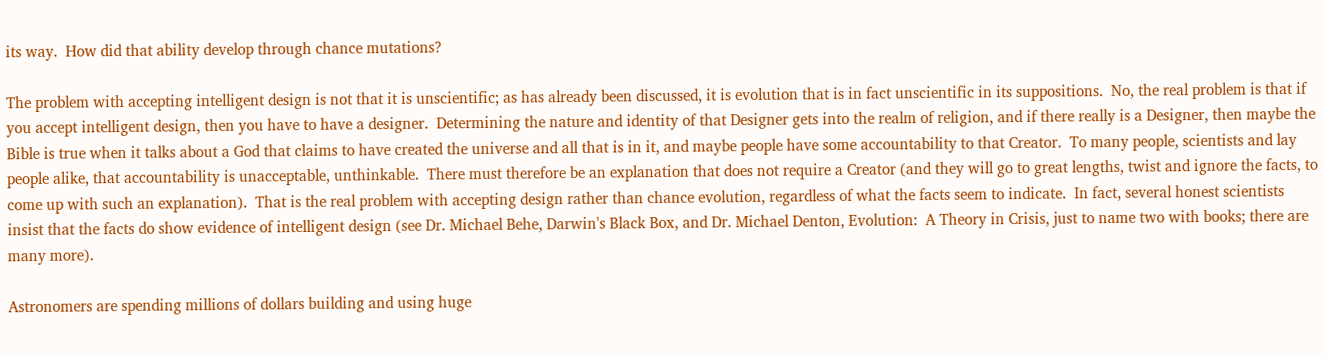its way.  How did that ability develop through chance mutations?

The problem with accepting intelligent design is not that it is unscientific; as has already been discussed, it is evolution that is in fact unscientific in its suppositions.  No, the real problem is that if you accept intelligent design, then you have to have a designer.  Determining the nature and identity of that Designer gets into the realm of religion, and if there really is a Designer, then maybe the Bible is true when it talks about a God that claims to have created the universe and all that is in it, and maybe people have some accountability to that Creator.  To many people, scientists and lay people alike, that accountability is unacceptable, unthinkable.  There must therefore be an explanation that does not require a Creator (and they will go to great lengths, twist and ignore the facts, to come up with such an explanation).  That is the real problem with accepting design rather than chance evolution, regardless of what the facts seem to indicate.  In fact, several honest scientists insist that the facts do show evidence of intelligent design (see Dr. Michael Behe, Darwin's Black Box, and Dr. Michael Denton, Evolution:  A Theory in Crisis, just to name two with books; there are many more).

Astronomers are spending millions of dollars building and using huge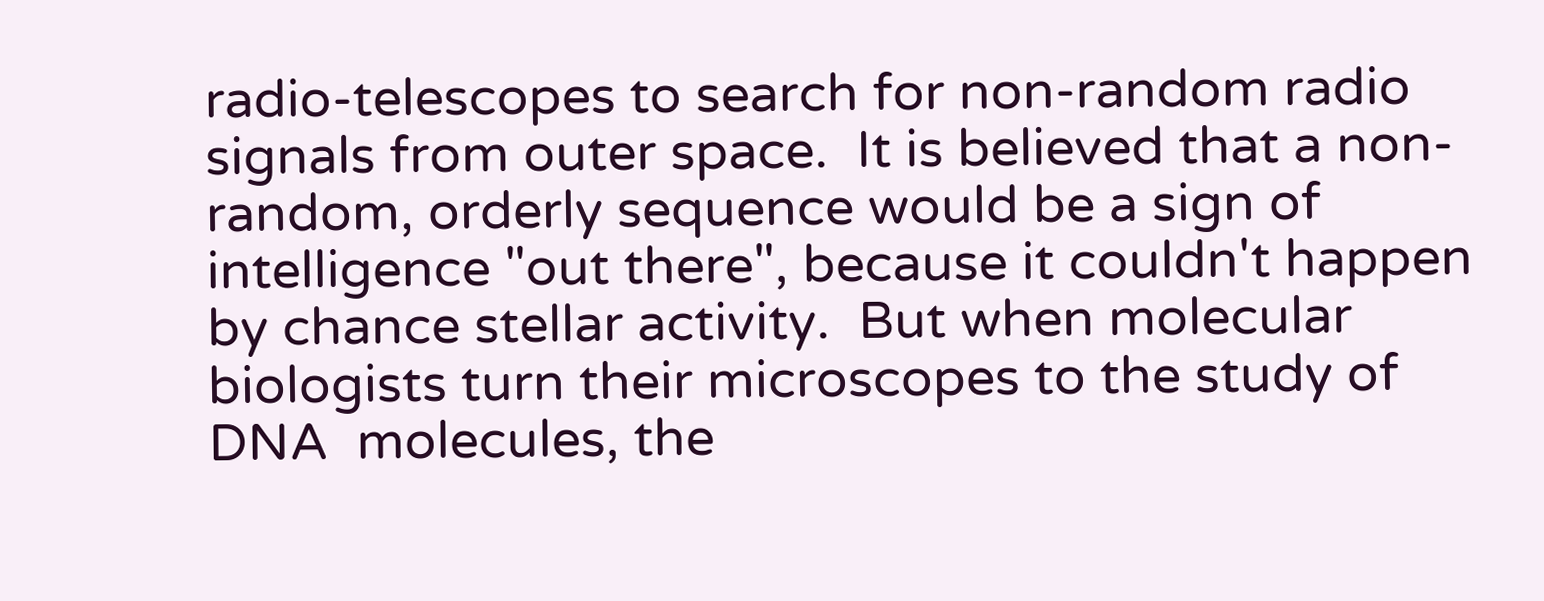radio-telescopes to search for non-random radio signals from outer space.  It is believed that a non-random, orderly sequence would be a sign of intelligence "out there", because it couldn't happen by chance stellar activity.  But when molecular biologists turn their microscopes to the study of DNA  molecules, the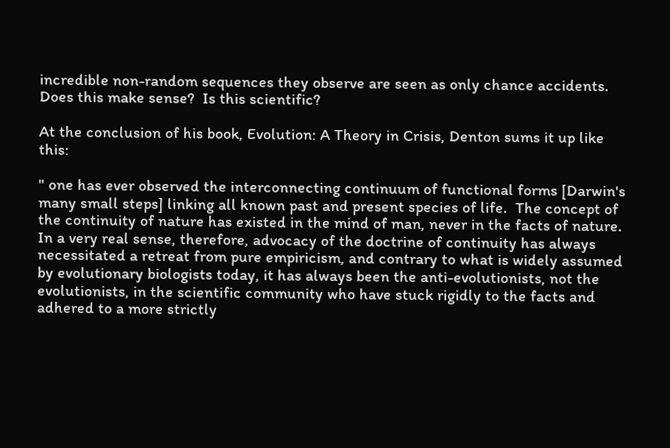incredible non-random sequences they observe are seen as only chance accidents.  Does this make sense?  Is this scientific?

At the conclusion of his book, Evolution: A Theory in Crisis, Denton sums it up like this:

" one has ever observed the interconnecting continuum of functional forms [Darwin's many small steps] linking all known past and present species of life.  The concept of the continuity of nature has existed in the mind of man, never in the facts of nature.  In a very real sense, therefore, advocacy of the doctrine of continuity has always necessitated a retreat from pure empiricism, and contrary to what is widely assumed by evolutionary biologists today, it has always been the anti-evolutionists, not the evolutionists, in the scientific community who have stuck rigidly to the facts and adhered to a more strictly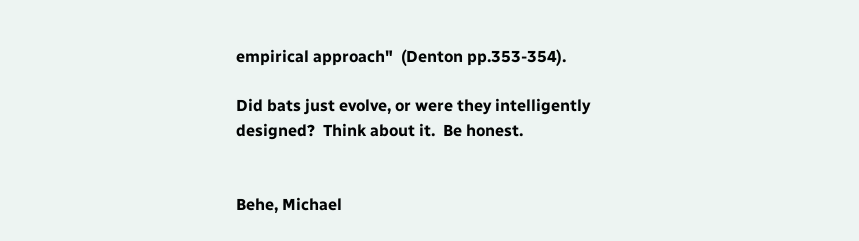empirical approach"  (Denton pp.353-354).

Did bats just evolve, or were they intelligently designed?  Think about it.  Be honest.


Behe, Michael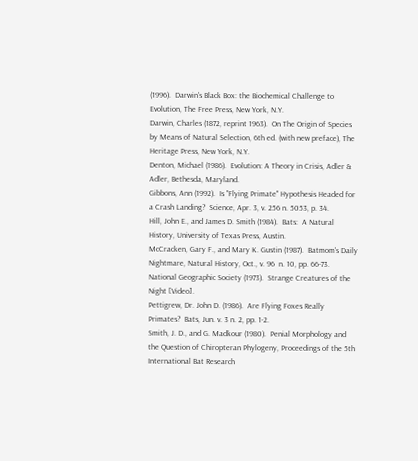(1996).  Darwin's Black Box: the Biochemical Challenge to Evolution, The Free Press, New York, N.Y.
Darwin, Charles (1872, reprint 1963).  On The Origin of Species by Means of Natural Selection, 6th ed. (with new preface), The Heritage Press, New York, N.Y.
Denton, Michael (1986).  Evolution: A Theory in Crisis, Adler & Adler, Bethesda, Maryland.
Gibbons, Ann (1992).  Is "Flying Primate" Hypothesis Headed for a Crash Landing?  Science, Apr. 3, v. 256 n. 5053, p. 34.
Hill, John E., and James D. Smith (1984).  Bats:  A Natural History, University of Texas Press, Austin.
McCracken, Gary F., and Mary K. Gustin (1987).  Batmom's Daily Nightmare, Natural History, Oct., v. 96  n. 10, pp. 66-73.
National Geographic Society (1973).  Strange Creatures of the Night [Video].
Pettigrew, Dr. John D. (1986).  Are Flying Foxes Really Primates?  Bats, Jun. v. 3 n. 2, pp. 1-2.
Smith, J. D., and G. Madkour (1980).  Penial Morphology and the Question of Chiropteran Phylogeny, Proceedings of the 5th International Bat Research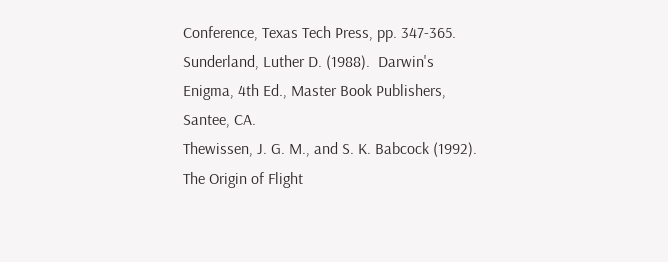Conference, Texas Tech Press, pp. 347-365.
Sunderland, Luther D. (1988).  Darwin's Enigma, 4th Ed., Master Book Publishers, Santee, CA.
Thewissen, J. G. M., and S. K. Babcock (1992).  The Origin of Flight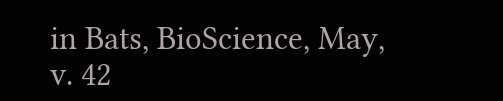in Bats, BioScience, May, v. 42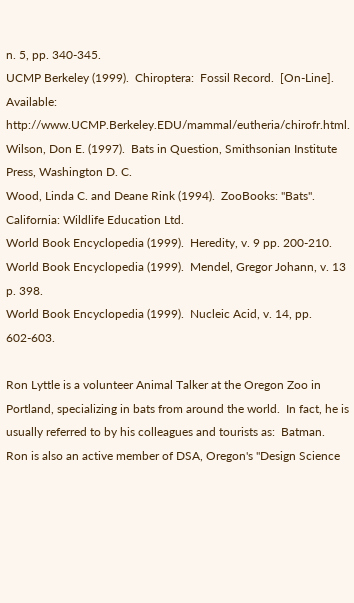n. 5, pp. 340-345.
UCMP Berkeley (1999).  Chiroptera:  Fossil Record.  [On-Line].  Available:  http://www.UCMP.Berkeley.EDU/mammal/eutheria/chirofr.html.
Wilson, Don E. (1997).  Bats in Question, Smithsonian Institute Press, Washington D. C.
Wood, Linda C. and Deane Rink (1994).  ZooBooks: "Bats". California: Wildlife Education Ltd.
World Book Encyclopedia (1999).  Heredity, v. 9 pp. 200-210.
World Book Encyclopedia (1999).  Mendel, Gregor Johann, v. 13 p. 398.
World Book Encyclopedia (1999).  Nucleic Acid, v. 14, pp. 602-603.

Ron Lyttle is a volunteer Animal Talker at the Oregon Zoo in Portland, specializing in bats from around the world.  In fact, he is usually referred to by his colleagues and tourists as:  Batman.  Ron is also an active member of DSA, Oregon's "Design Science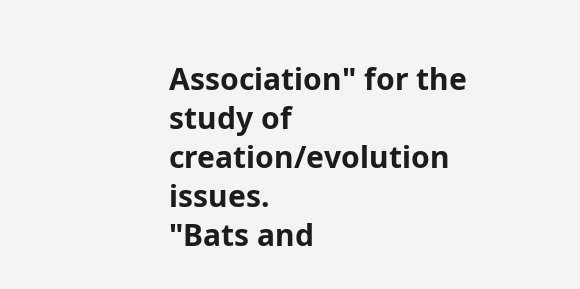Association" for the study of creation/evolution issues.
"Bats and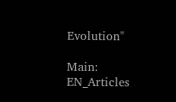Evolution"

Main:  EN_Articles